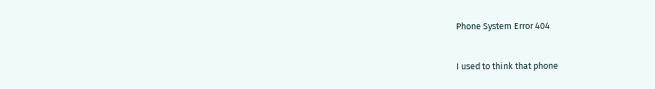Phone System Error 404

I used to think that phone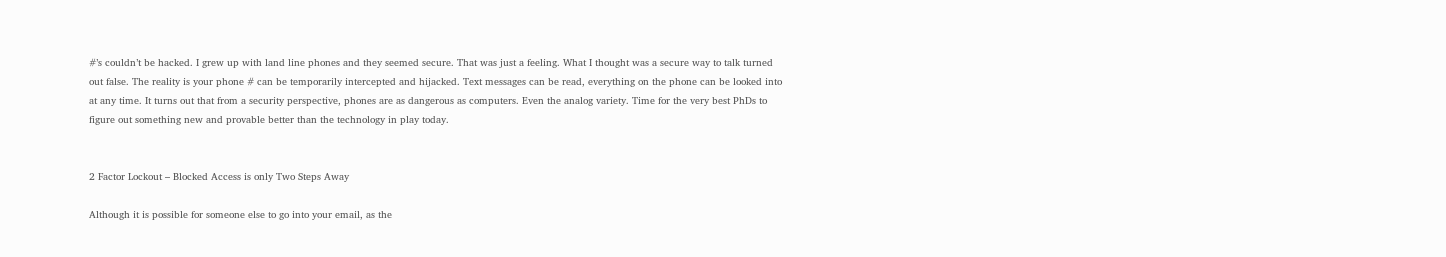#’s couldn’t be hacked. I grew up with land line phones and they seemed secure. That was just a feeling. What I thought was a secure way to talk turned out false. The reality is your phone # can be temporarily intercepted and hijacked. Text messages can be read, everything on the phone can be looked into at any time. It turns out that from a security perspective, phones are as dangerous as computers. Even the analog variety. Time for the very best PhDs to figure out something new and provable better than the technology in play today.


2 Factor Lockout – Blocked Access is only Two Steps Away

Although it is possible for someone else to go into your email, as the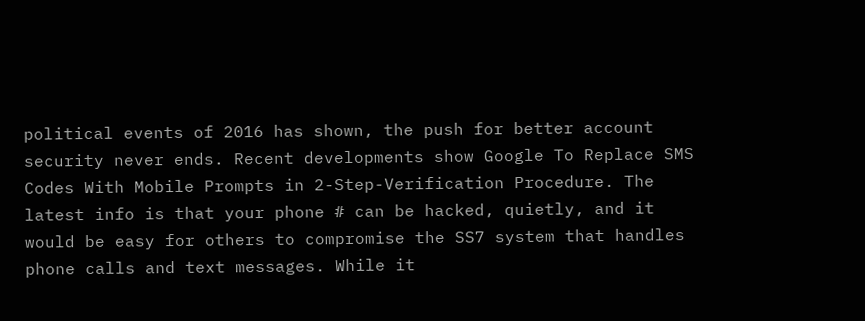political events of 2016 has shown, the push for better account security never ends. Recent developments show Google To Replace SMS Codes With Mobile Prompts in 2-Step-Verification Procedure. The latest info is that your phone # can be hacked, quietly, and it would be easy for others to compromise the SS7 system that handles phone calls and text messages. While it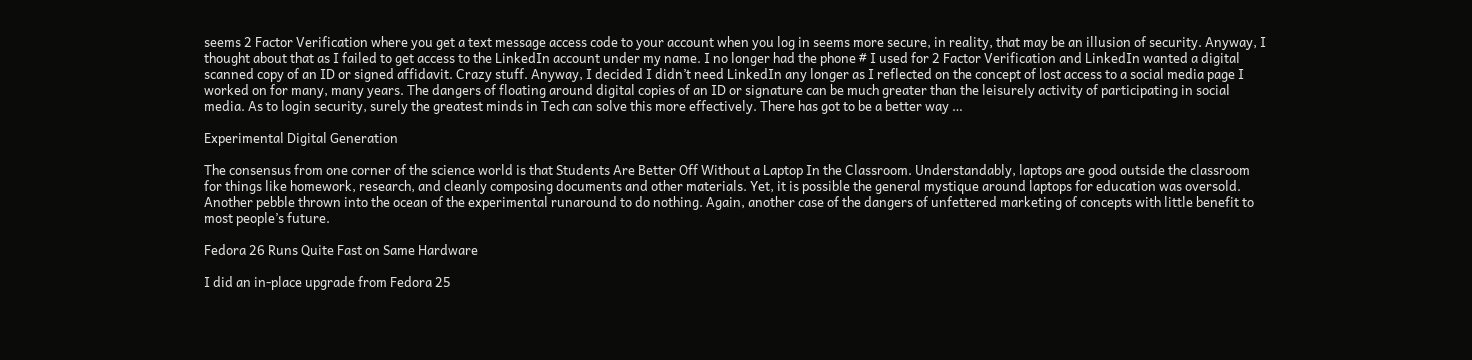seems 2 Factor Verification where you get a text message access code to your account when you log in seems more secure, in reality, that may be an illusion of security. Anyway, I thought about that as I failed to get access to the LinkedIn account under my name. I no longer had the phone # I used for 2 Factor Verification and LinkedIn wanted a digital scanned copy of an ID or signed affidavit. Crazy stuff. Anyway, I decided I didn’t need LinkedIn any longer as I reflected on the concept of lost access to a social media page I worked on for many, many years. The dangers of floating around digital copies of an ID or signature can be much greater than the leisurely activity of participating in social media. As to login security, surely the greatest minds in Tech can solve this more effectively. There has got to be a better way …

Experimental Digital Generation

The consensus from one corner of the science world is that Students Are Better Off Without a Laptop In the Classroom. Understandably, laptops are good outside the classroom for things like homework, research, and cleanly composing documents and other materials. Yet, it is possible the general mystique around laptops for education was oversold. Another pebble thrown into the ocean of the experimental runaround to do nothing. Again, another case of the dangers of unfettered marketing of concepts with little benefit to most people’s future.

Fedora 26 Runs Quite Fast on Same Hardware

I did an in-place upgrade from Fedora 25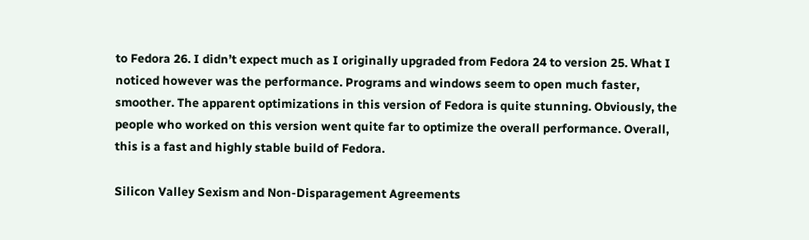to Fedora 26. I didn’t expect much as I originally upgraded from Fedora 24 to version 25. What I noticed however was the performance. Programs and windows seem to open much faster, smoother. The apparent optimizations in this version of Fedora is quite stunning. Obviously, the people who worked on this version went quite far to optimize the overall performance. Overall, this is a fast and highly stable build of Fedora.

Silicon Valley Sexism and Non-Disparagement Agreements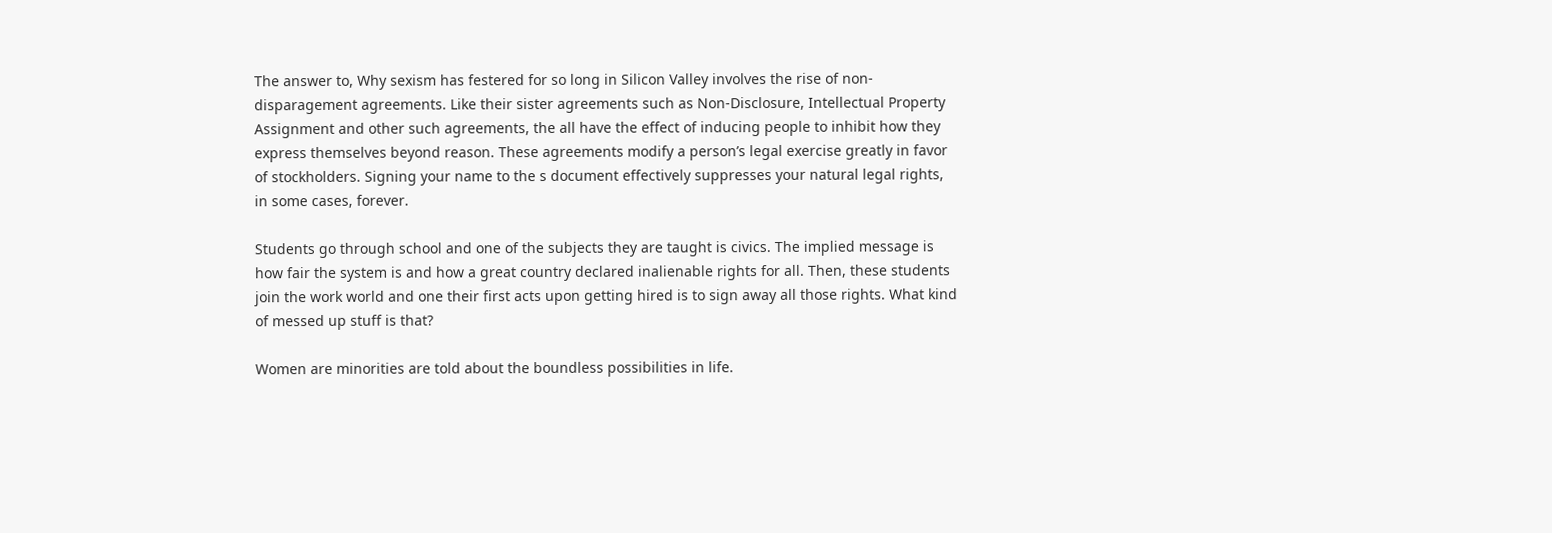The answer to, Why sexism has festered for so long in Silicon Valley involves the rise of non-disparagement agreements. Like their sister agreements such as Non-Disclosure, Intellectual Property Assignment and other such agreements, the all have the effect of inducing people to inhibit how they express themselves beyond reason. These agreements modify a person’s legal exercise greatly in favor of stockholders. Signing your name to the s document effectively suppresses your natural legal rights, in some cases, forever.

Students go through school and one of the subjects they are taught is civics. The implied message is how fair the system is and how a great country declared inalienable rights for all. Then, these students join the work world and one their first acts upon getting hired is to sign away all those rights. What kind of messed up stuff is that?

Women are minorities are told about the boundless possibilities in life.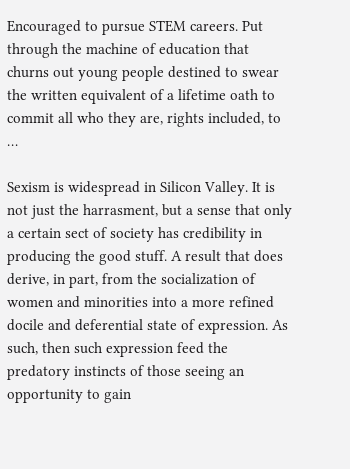Encouraged to pursue STEM careers. Put through the machine of education that churns out young people destined to swear the written equivalent of a lifetime oath to commit all who they are, rights included, to …

Sexism is widespread in Silicon Valley. It is not just the harrasment, but a sense that only a certain sect of society has credibility in producing the good stuff. A result that does derive, in part, from the socialization of women and minorities into a more refined docile and deferential state of expression. As such, then such expression feed the predatory instincts of those seeing an opportunity to gain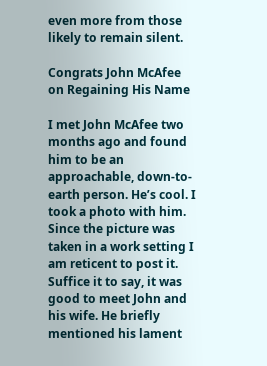even more from those likely to remain silent.

Congrats John McAfee on Regaining His Name

I met John McAfee two months ago and found him to be an approachable, down-to-earth person. He’s cool. I took a photo with him. Since the picture was taken in a work setting I am reticent to post it. Suffice it to say, it was good to meet John and his wife. He briefly mentioned his lament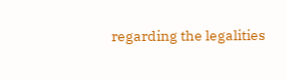regarding the legalities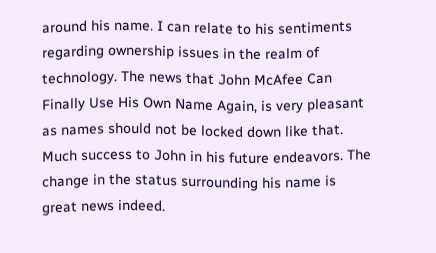around his name. I can relate to his sentiments regarding ownership issues in the realm of technology. The news that John McAfee Can Finally Use His Own Name Again, is very pleasant as names should not be locked down like that. Much success to John in his future endeavors. The change in the status surrounding his name is great news indeed.